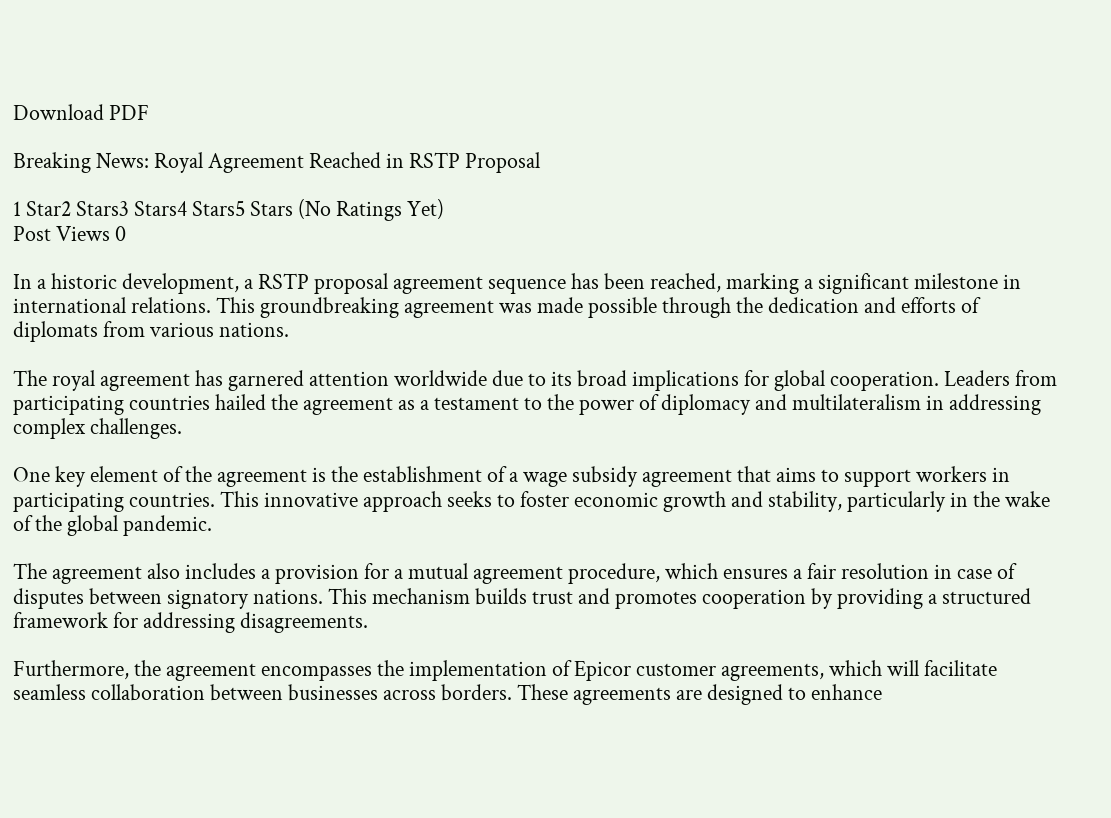Download PDF

Breaking News: Royal Agreement Reached in RSTP Proposal

1 Star2 Stars3 Stars4 Stars5 Stars (No Ratings Yet)
Post Views 0

In a historic development, a RSTP proposal agreement sequence has been reached, marking a significant milestone in international relations. This groundbreaking agreement was made possible through the dedication and efforts of diplomats from various nations.

The royal agreement has garnered attention worldwide due to its broad implications for global cooperation. Leaders from participating countries hailed the agreement as a testament to the power of diplomacy and multilateralism in addressing complex challenges.

One key element of the agreement is the establishment of a wage subsidy agreement that aims to support workers in participating countries. This innovative approach seeks to foster economic growth and stability, particularly in the wake of the global pandemic.

The agreement also includes a provision for a mutual agreement procedure, which ensures a fair resolution in case of disputes between signatory nations. This mechanism builds trust and promotes cooperation by providing a structured framework for addressing disagreements.

Furthermore, the agreement encompasses the implementation of Epicor customer agreements, which will facilitate seamless collaboration between businesses across borders. These agreements are designed to enhance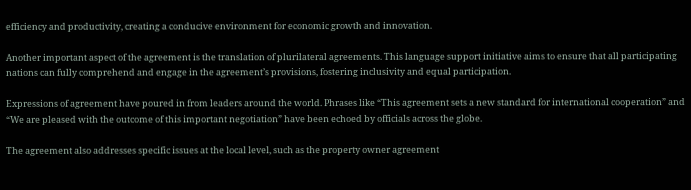efficiency and productivity, creating a conducive environment for economic growth and innovation.

Another important aspect of the agreement is the translation of plurilateral agreements. This language support initiative aims to ensure that all participating nations can fully comprehend and engage in the agreement’s provisions, fostering inclusivity and equal participation.

Expressions of agreement have poured in from leaders around the world. Phrases like “This agreement sets a new standard for international cooperation” and “We are pleased with the outcome of this important negotiation” have been echoed by officials across the globe.

The agreement also addresses specific issues at the local level, such as the property owner agreement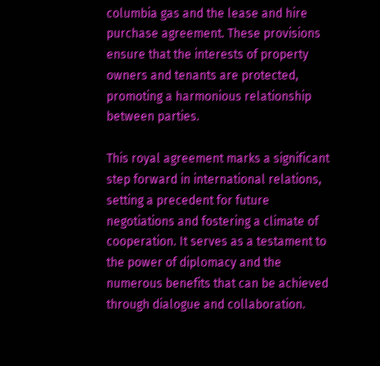columbia gas and the lease and hire purchase agreement. These provisions ensure that the interests of property owners and tenants are protected, promoting a harmonious relationship between parties.

This royal agreement marks a significant step forward in international relations, setting a precedent for future negotiations and fostering a climate of cooperation. It serves as a testament to the power of diplomacy and the numerous benefits that can be achieved through dialogue and collaboration.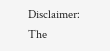Disclaimer: The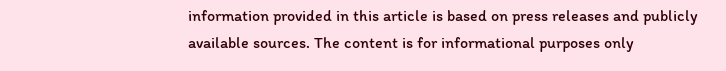information provided in this article is based on press releases and publicly available sources. The content is for informational purposes only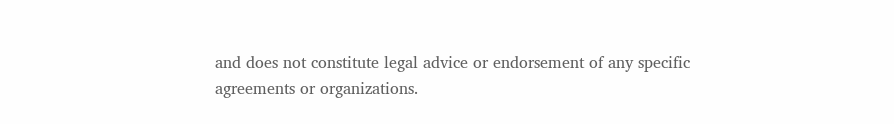and does not constitute legal advice or endorsement of any specific agreements or organizations.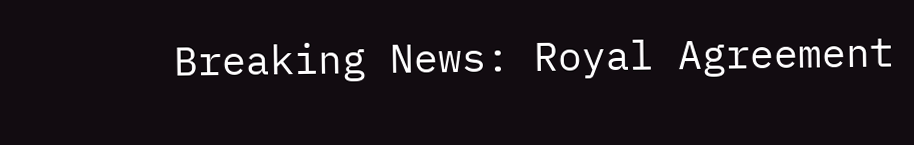Breaking News: Royal Agreement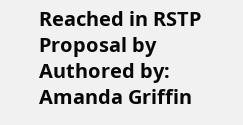Reached in RSTP Proposal by
Authored by: Amanda Griffin